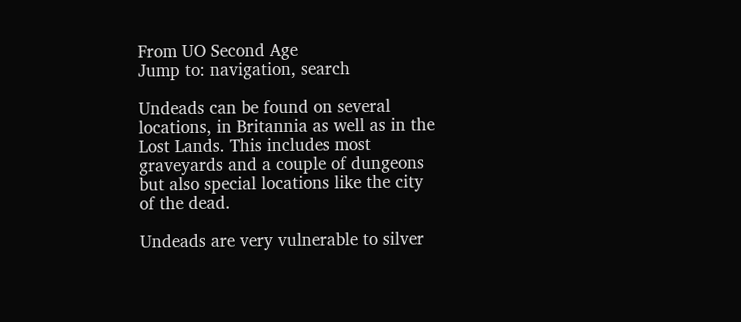From UO Second Age
Jump to: navigation, search

Undeads can be found on several locations, in Britannia as well as in the Lost Lands. This includes most graveyards and a couple of dungeons but also special locations like the city of the dead.

Undeads are very vulnerable to silver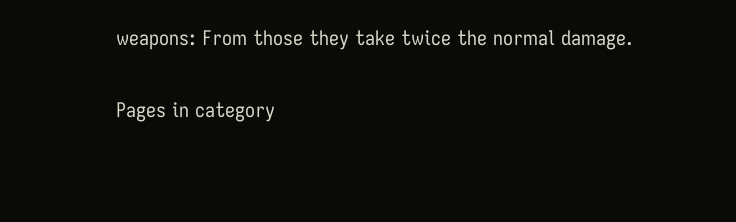weapons: From those they take twice the normal damage.

Pages in category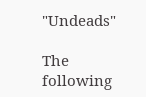"Undeads"

The following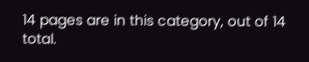14 pages are in this category, out of 14 total.